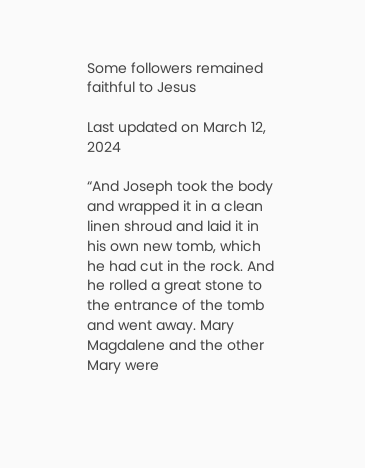Some followers remained faithful to Jesus

Last updated on March 12, 2024

“And Joseph took the body and wrapped it in a clean linen shroud and laid it in his own new tomb, which he had cut in the rock. And he rolled a great stone to the entrance of the tomb and went away. Mary Magdalene and the other Mary were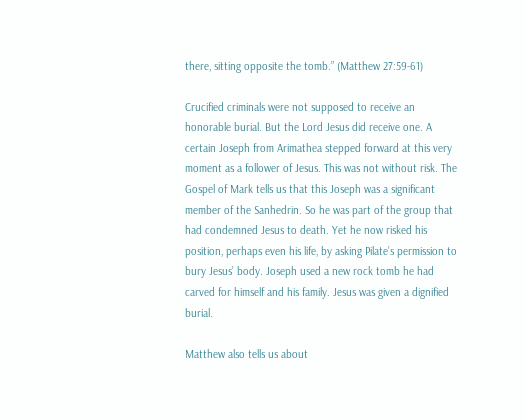there, sitting opposite the tomb.” (Matthew 27:59-61)

Crucified criminals were not supposed to receive an honorable burial. But the Lord Jesus did receive one. A certain Joseph from Arimathea stepped forward at this very moment as a follower of Jesus. This was not without risk. The Gospel of Mark tells us that this Joseph was a significant member of the Sanhedrin. So he was part of the group that had condemned Jesus to death. Yet he now risked his position, perhaps even his life, by asking Pilate’s permission to bury Jesus’ body. Joseph used a new rock tomb he had carved for himself and his family. Jesus was given a dignified burial.

Matthew also tells us about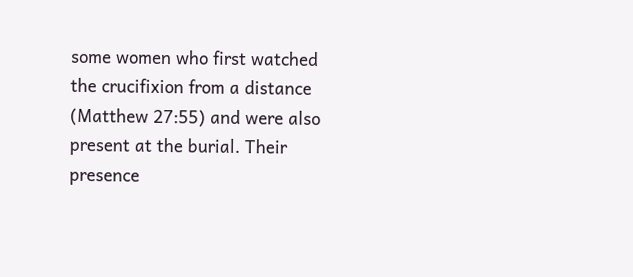some women who first watched the crucifixion from a distance (Matthew 27:55) and were also present at the burial. Their presence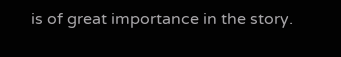is of great importance in the story.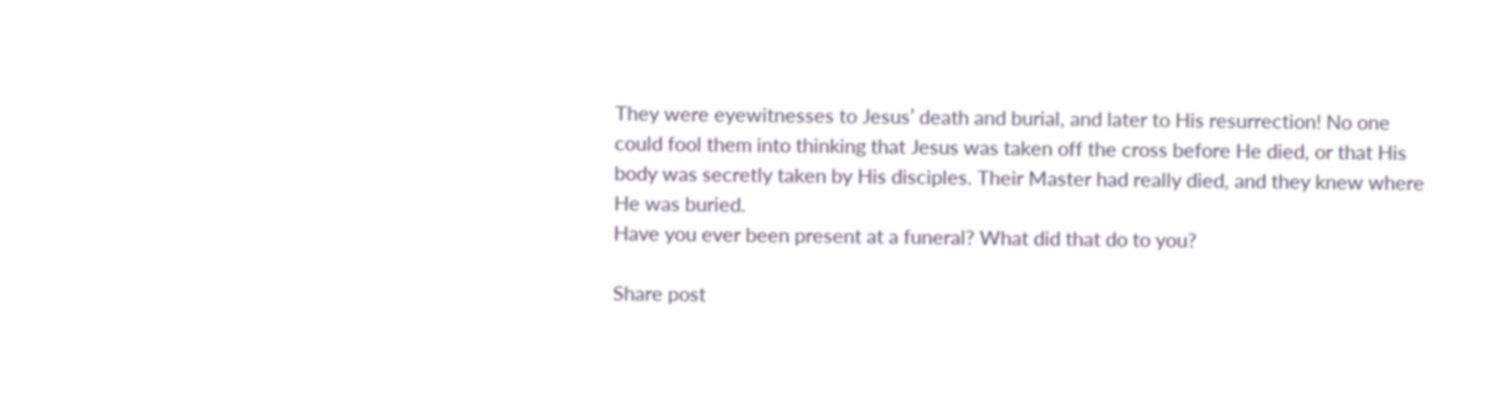They were eyewitnesses to Jesus’ death and burial, and later to His resurrection! No one could fool them into thinking that Jesus was taken off the cross before He died, or that His body was secretly taken by His disciples. Their Master had really died, and they knew where He was buried.
Have you ever been present at a funeral? What did that do to you?

Share post